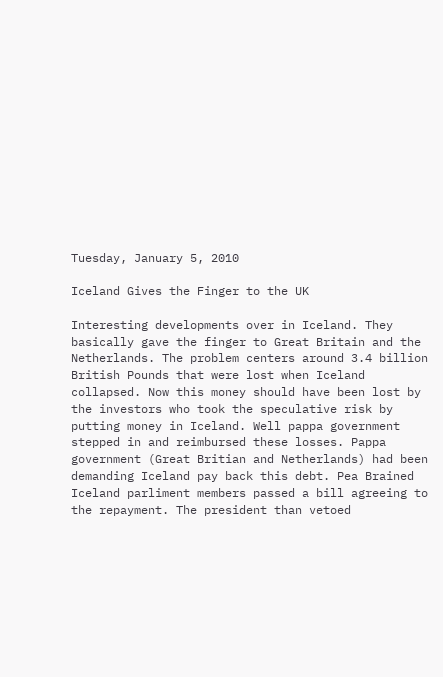Tuesday, January 5, 2010

Iceland Gives the Finger to the UK

Interesting developments over in Iceland. They basically gave the finger to Great Britain and the Netherlands. The problem centers around 3.4 billion British Pounds that were lost when Iceland collapsed. Now this money should have been lost by the investors who took the speculative risk by putting money in Iceland. Well pappa government stepped in and reimbursed these losses. Pappa government (Great Britian and Netherlands) had been demanding Iceland pay back this debt. Pea Brained Iceland parliment members passed a bill agreeing to the repayment. The president than vetoed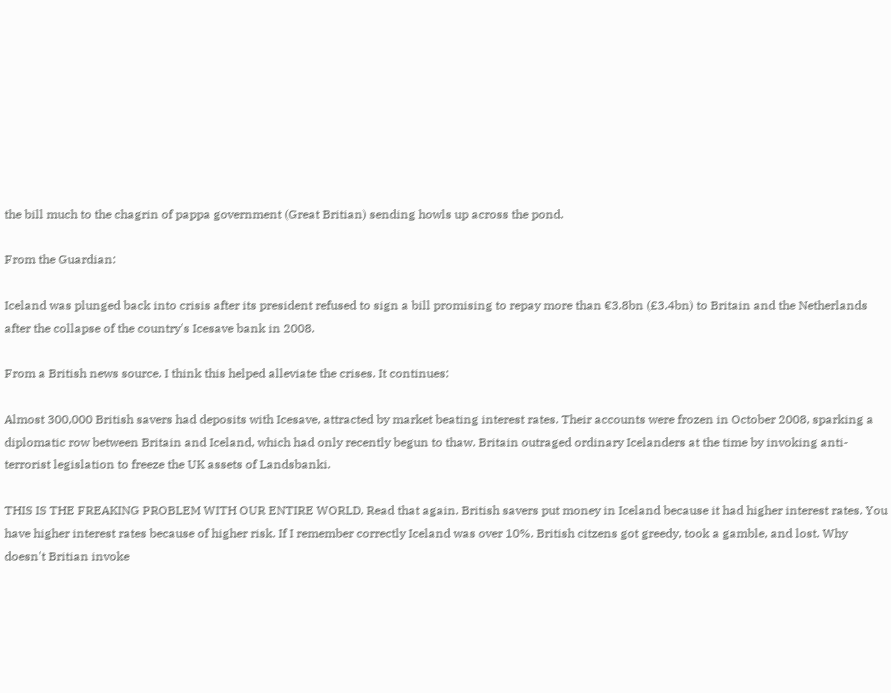the bill much to the chagrin of pappa government (Great Britian) sending howls up across the pond.

From the Guardian:

Iceland was plunged back into crisis after its president refused to sign a bill promising to repay more than €3.8bn (£3.4bn) to Britain and the Netherlands after the collapse of the country's Icesave bank in 2008.

From a British news source. I think this helped alleviate the crises. It continues:

Almost 300,000 British savers had deposits with Icesave, attracted by market beating interest rates. Their accounts were frozen in October 2008, sparking a diplomatic row between Britain and Iceland, which had only recently begun to thaw. Britain outraged ordinary Icelanders at the time by invoking anti-terrorist legislation to freeze the UK assets of Landsbanki.

THIS IS THE FREAKING PROBLEM WITH OUR ENTIRE WORLD. Read that again. British savers put money in Iceland because it had higher interest rates. You have higher interest rates because of higher risk. If I remember correctly Iceland was over 10%. British citzens got greedy, took a gamble, and lost. Why doesn't Britian invoke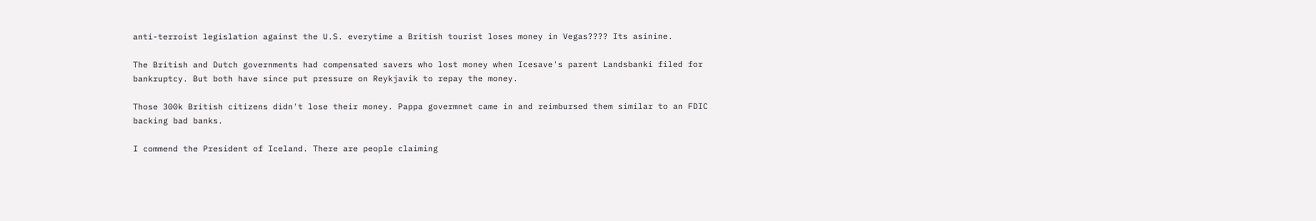anti-terroist legislation against the U.S. everytime a British tourist loses money in Vegas???? Its asinine.

The British and Dutch governments had compensated savers who lost money when Icesave's parent Landsbanki filed for bankruptcy. But both have since put pressure on Reykjavik to repay the money.

Those 300k British citizens didn't lose their money. Pappa govermnet came in and reimbursed them similar to an FDIC backing bad banks.

I commend the President of Iceland. There are people claiming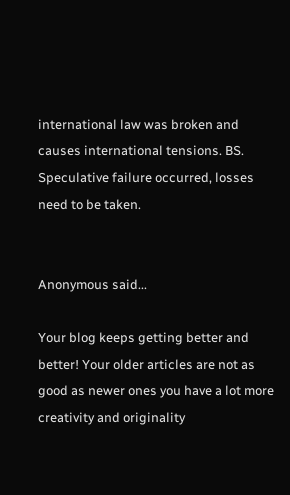international law was broken and causes international tensions. BS. Speculative failure occurred, losses need to be taken.


Anonymous said...

Your blog keeps getting better and better! Your older articles are not as good as newer ones you have a lot more creativity and originality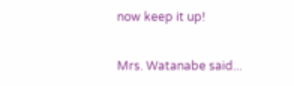now keep it up!

Mrs. Watanabe said...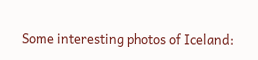Some interesting photos of Iceland: